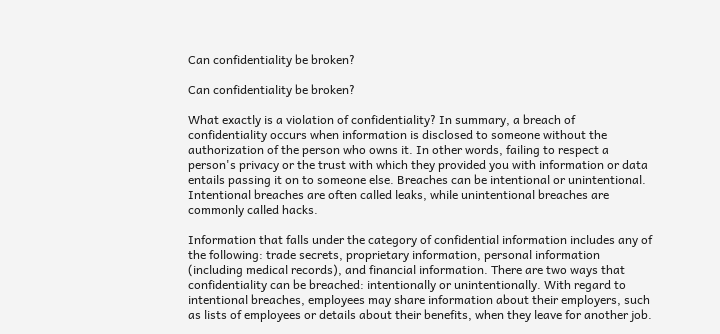Can confidentiality be broken?

Can confidentiality be broken?

What exactly is a violation of confidentiality? In summary, a breach of confidentiality occurs when information is disclosed to someone without the authorization of the person who owns it. In other words, failing to respect a person's privacy or the trust with which they provided you with information or data entails passing it on to someone else. Breaches can be intentional or unintentional. Intentional breaches are often called leaks, while unintentional breaches are commonly called hacks.

Information that falls under the category of confidential information includes any of the following: trade secrets, proprietary information, personal information (including medical records), and financial information. There are two ways that confidentiality can be breached: intentionally or unintentionally. With regard to intentional breaches, employees may share information about their employers, such as lists of employees or details about their benefits, when they leave for another job.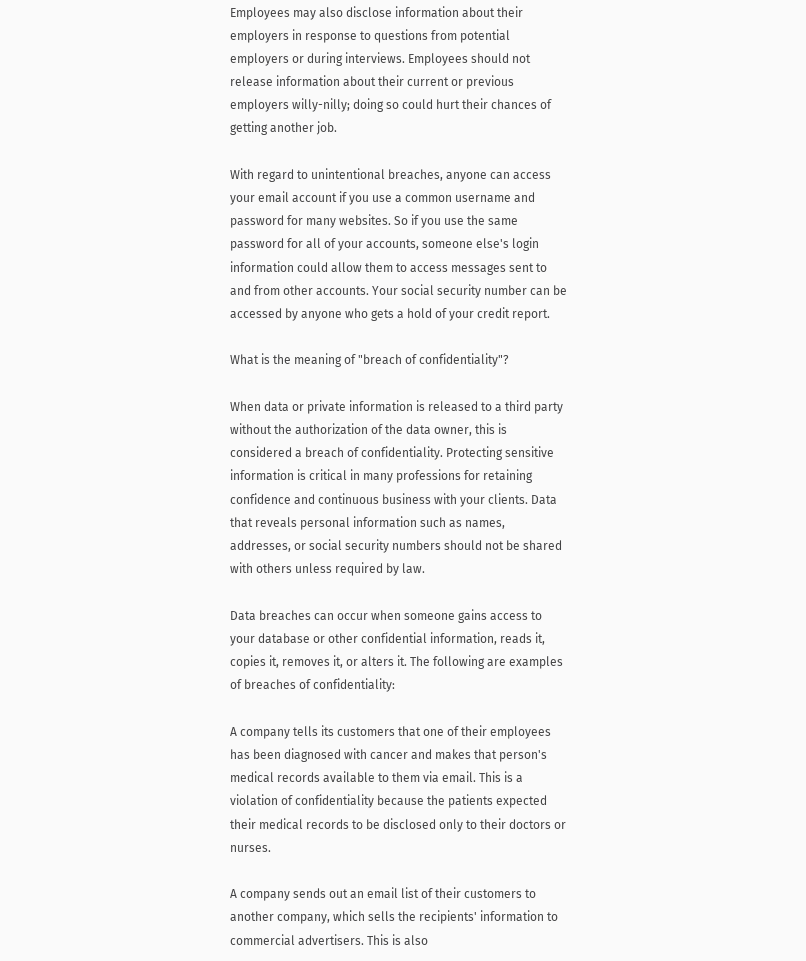Employees may also disclose information about their employers in response to questions from potential employers or during interviews. Employees should not release information about their current or previous employers willy-nilly; doing so could hurt their chances of getting another job.

With regard to unintentional breaches, anyone can access your email account if you use a common username and password for many websites. So if you use the same password for all of your accounts, someone else's login information could allow them to access messages sent to and from other accounts. Your social security number can be accessed by anyone who gets a hold of your credit report.

What is the meaning of "breach of confidentiality"?

When data or private information is released to a third party without the authorization of the data owner, this is considered a breach of confidentiality. Protecting sensitive information is critical in many professions for retaining confidence and continuous business with your clients. Data that reveals personal information such as names, addresses, or social security numbers should not be shared with others unless required by law.

Data breaches can occur when someone gains access to your database or other confidential information, reads it, copies it, removes it, or alters it. The following are examples of breaches of confidentiality:

A company tells its customers that one of their employees has been diagnosed with cancer and makes that person's medical records available to them via email. This is a violation of confidentiality because the patients expected their medical records to be disclosed only to their doctors or nurses.

A company sends out an email list of their customers to another company, which sells the recipients' information to commercial advertisers. This is also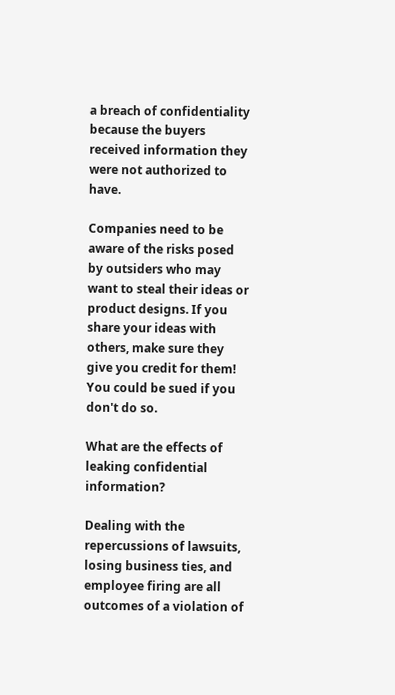a breach of confidentiality because the buyers received information they were not authorized to have.

Companies need to be aware of the risks posed by outsiders who may want to steal their ideas or product designs. If you share your ideas with others, make sure they give you credit for them! You could be sued if you don't do so.

What are the effects of leaking confidential information?

Dealing with the repercussions of lawsuits, losing business ties, and employee firing are all outcomes of a violation of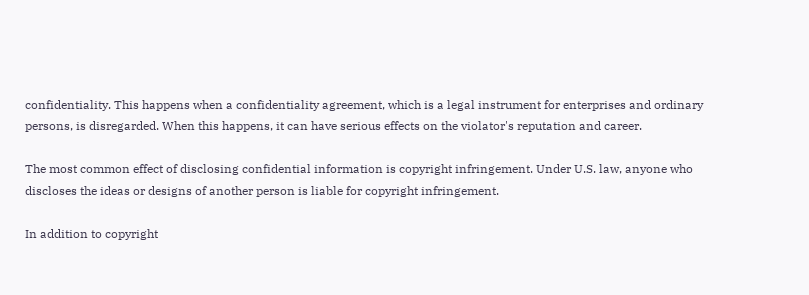confidentiality. This happens when a confidentiality agreement, which is a legal instrument for enterprises and ordinary persons, is disregarded. When this happens, it can have serious effects on the violator's reputation and career.

The most common effect of disclosing confidential information is copyright infringement. Under U.S. law, anyone who discloses the ideas or designs of another person is liable for copyright infringement.

In addition to copyright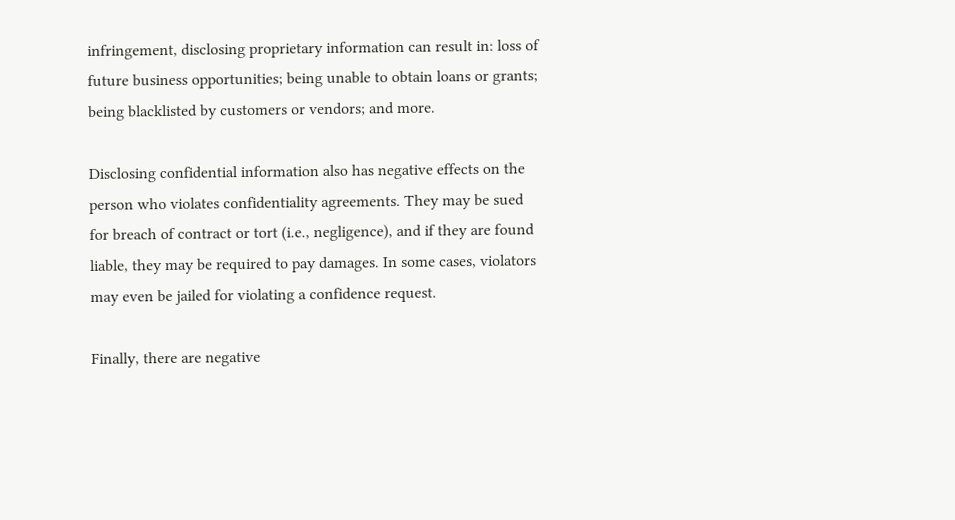infringement, disclosing proprietary information can result in: loss of future business opportunities; being unable to obtain loans or grants; being blacklisted by customers or vendors; and more.

Disclosing confidential information also has negative effects on the person who violates confidentiality agreements. They may be sued for breach of contract or tort (i.e., negligence), and if they are found liable, they may be required to pay damages. In some cases, violators may even be jailed for violating a confidence request.

Finally, there are negative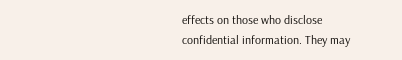effects on those who disclose confidential information. They may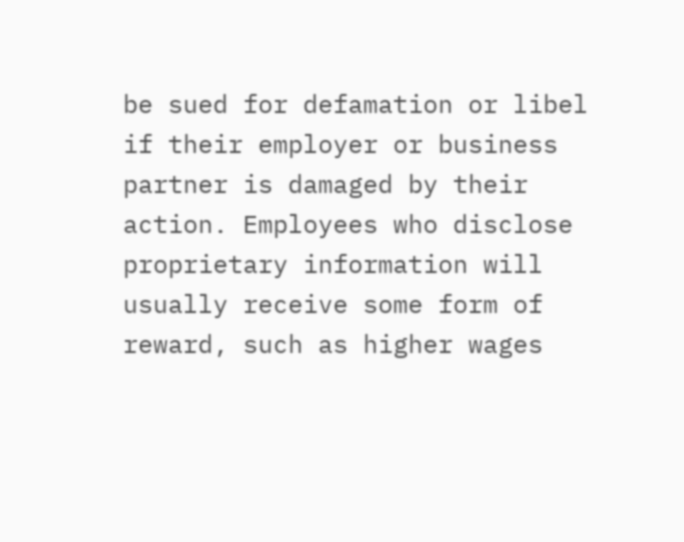be sued for defamation or libel if their employer or business partner is damaged by their action. Employees who disclose proprietary information will usually receive some form of reward, such as higher wages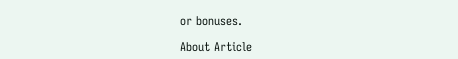or bonuses.

About Article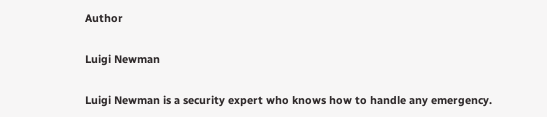Author

Luigi Newman

Luigi Newman is a security expert who knows how to handle any emergency.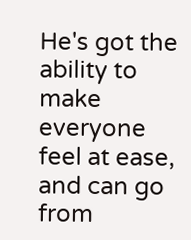He's got the ability to make everyone feel at ease, and can go from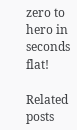zero to hero in seconds flat!

Related posts